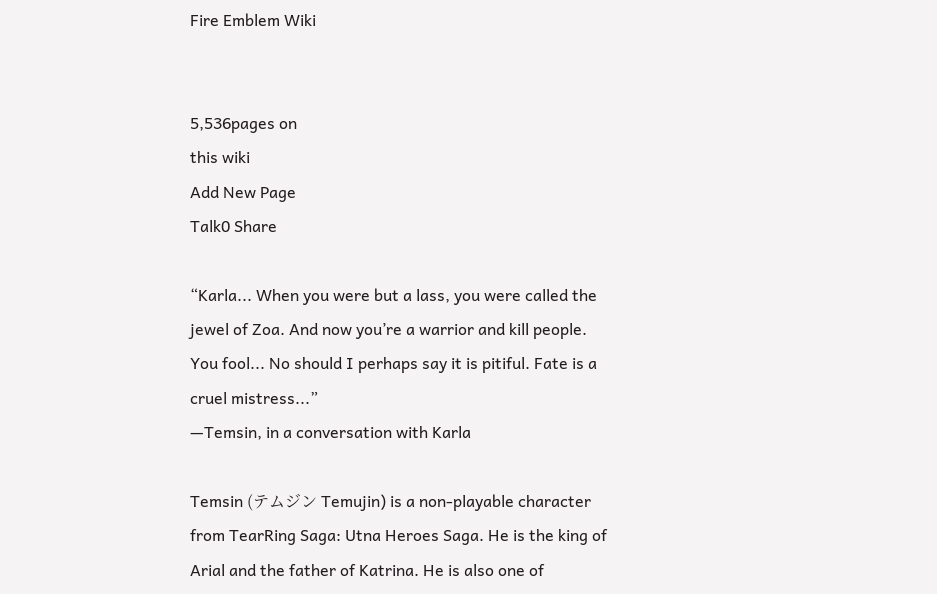Fire Emblem Wiki


5,536pages on
this wiki
Add New Page
Talk0 Share

“Karla... When you were but a lass, you were called the jewel of Zoa. And now you’re a warrior and kill people. You fool... No should I perhaps say it is pitiful. Fate is a cruel mistress...”
—Temsin, in a conversation with Karla

Temsin (テムジン Temujin) is a non-playable character from TearRing Saga: Utna Heroes Saga. He is the king of Arial and the father of Katrina. He is also one of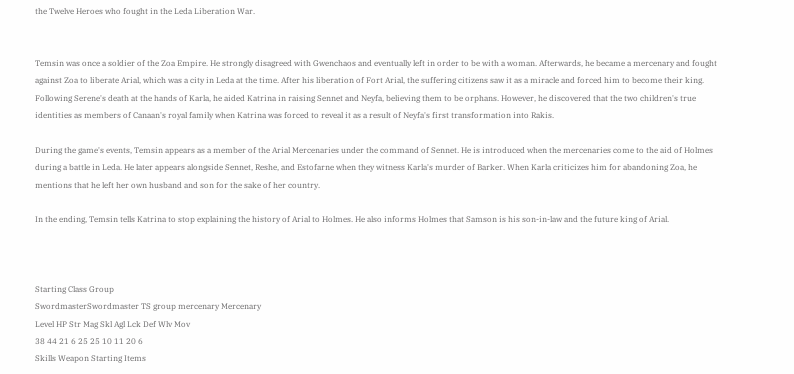the Twelve Heroes who fought in the Leda Liberation War.


Temsin was once a soldier of the Zoa Empire. He strongly disagreed with Gwenchaos and eventually left in order to be with a woman. Afterwards, he became a mercenary and fought against Zoa to liberate Arial, which was a city in Leda at the time. After his liberation of Fort Arial, the suffering citizens saw it as a miracle and forced him to become their king. Following Serene's death at the hands of Karla, he aided Katrina in raising Sennet and Neyfa, believing them to be orphans. However, he discovered that the two children's true identities as members of Canaan's royal family when Katrina was forced to reveal it as a result of Neyfa's first transformation into Rakis.

During the game's events, Temsin appears as a member of the Arial Mercenaries under the command of Sennet. He is introduced when the mercenaries come to the aid of Holmes during a battle in Leda. He later appears alongside Sennet, Reshe, and Estofarne when they witness Karla's murder of Barker. When Karla criticizes him for abandoning Zoa, he mentions that he left her own husband and son for the sake of her country.

In the ending, Temsin tells Katrina to stop explaining the history of Arial to Holmes. He also informs Holmes that Samson is his son-in-law and the future king of Arial.



Starting Class Group
SwordmasterSwordmaster TS group mercenary Mercenary
Level HP Str Mag Skl Agl Lck Def Wlv Mov
38 44 21 6 25 25 10 11 20 6
Skills Weapon Starting Items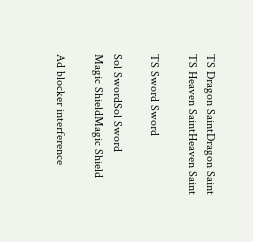TS Dragon SaintDragon Saint
TS Heaven SaintHeaven Saint

TS Sword Sword

Sol SwordSol Sword
Magic ShieldMagic Shield

Ad blocker interference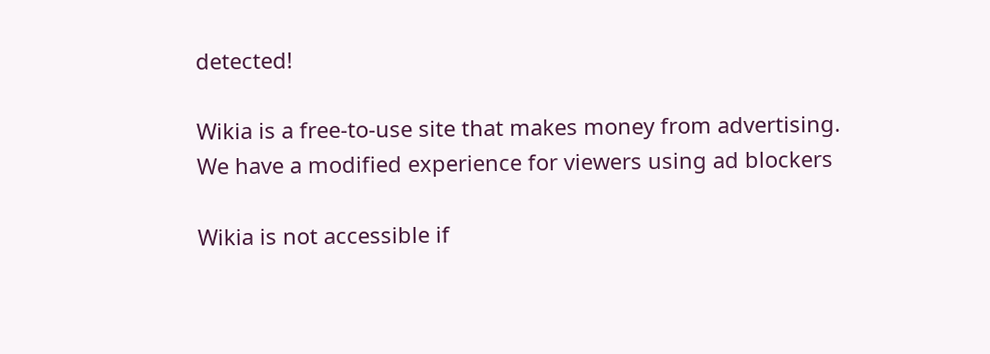detected!

Wikia is a free-to-use site that makes money from advertising. We have a modified experience for viewers using ad blockers

Wikia is not accessible if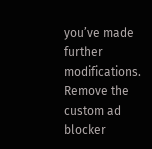you’ve made further modifications. Remove the custom ad blocker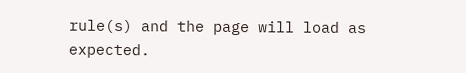rule(s) and the page will load as expected.